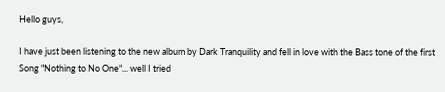Hello guys,

I have just been listening to the new album by Dark Tranquility and fell in love with the Bass tone of the first Song "Nothing to No One"... well I tried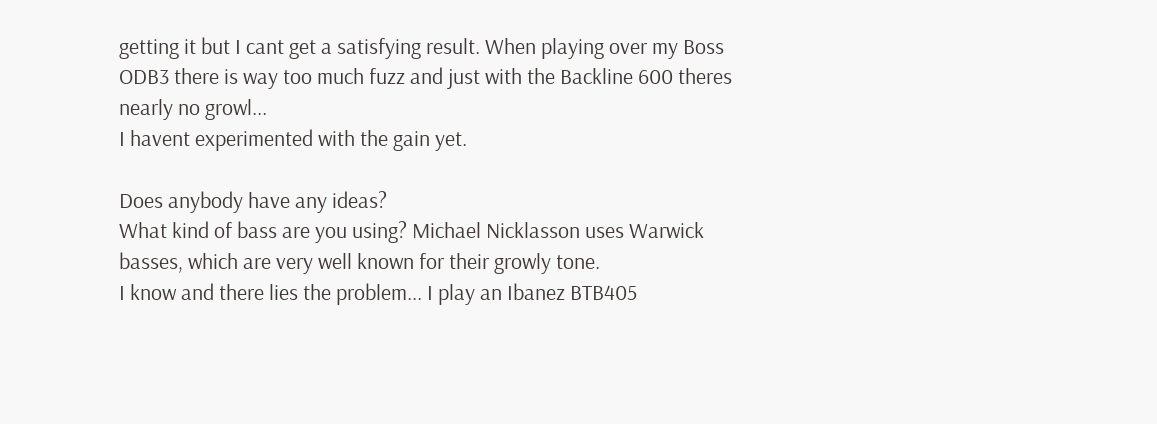getting it but I cant get a satisfying result. When playing over my Boss ODB3 there is way too much fuzz and just with the Backline 600 theres nearly no growl...
I havent experimented with the gain yet.

Does anybody have any ideas?
What kind of bass are you using? Michael Nicklasson uses Warwick basses, which are very well known for their growly tone.
I know and there lies the problem... I play an Ibanez BTB405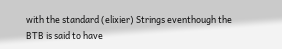with the standard (elixier) Strings eventhough the BTB is said to have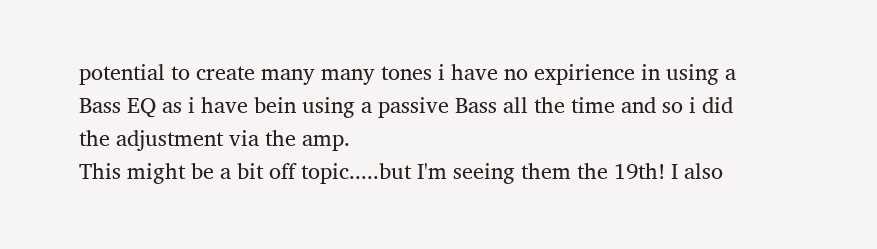potential to create many many tones i have no expirience in using a Bass EQ as i have bein using a passive Bass all the time and so i did the adjustment via the amp.
This might be a bit off topic.....but I'm seeing them the 19th! I also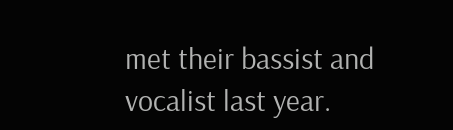met their bassist and vocalist last year.